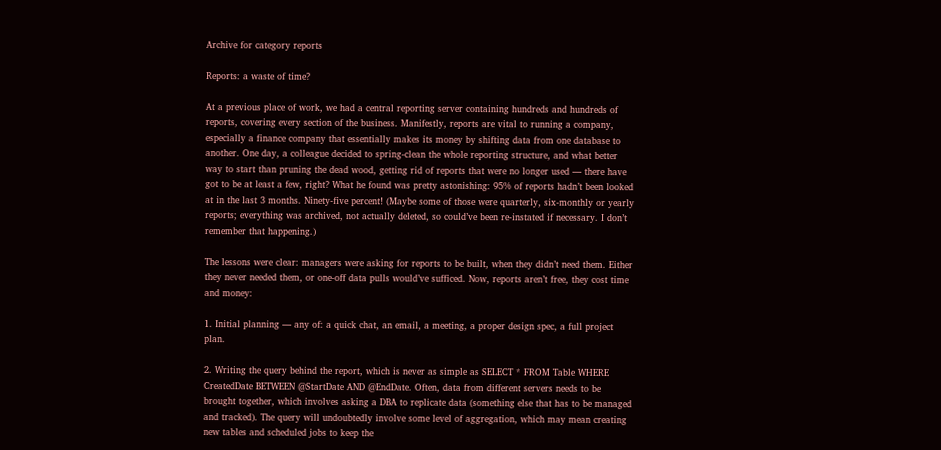Archive for category reports

Reports: a waste of time?

At a previous place of work, we had a central reporting server containing hundreds and hundreds of reports, covering every section of the business. Manifestly, reports are vital to running a company, especially a finance company that essentially makes its money by shifting data from one database to another. One day, a colleague decided to spring-clean the whole reporting structure, and what better way to start than pruning the dead wood, getting rid of reports that were no longer used — there have got to be at least a few, right? What he found was pretty astonishing: 95% of reports hadn’t been looked at in the last 3 months. Ninety-five percent! (Maybe some of those were quarterly, six-monthly or yearly reports; everything was archived, not actually deleted, so could’ve been re-instated if necessary. I don’t remember that happening.)

The lessons were clear: managers were asking for reports to be built, when they didn’t need them. Either they never needed them, or one-off data pulls would’ve sufficed. Now, reports aren’t free, they cost time and money:

1. Initial planning — any of: a quick chat, an email, a meeting, a proper design spec, a full project plan.

2. Writing the query behind the report, which is never as simple as SELECT * FROM Table WHERE CreatedDate BETWEEN @StartDate AND @EndDate. Often, data from different servers needs to be brought together, which involves asking a DBA to replicate data (something else that has to be managed and tracked). The query will undoubtedly involve some level of aggregation, which may mean creating new tables and scheduled jobs to keep the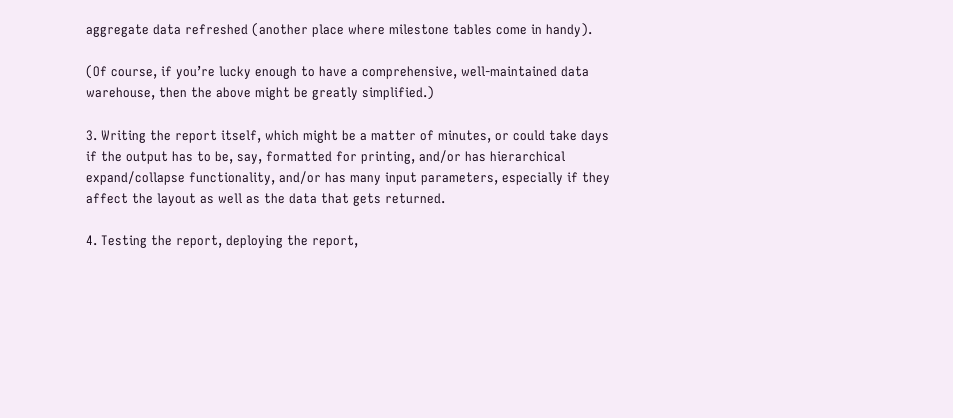aggregate data refreshed (another place where milestone tables come in handy).

(Of course, if you’re lucky enough to have a comprehensive, well-maintained data warehouse, then the above might be greatly simplified.)

3. Writing the report itself, which might be a matter of minutes, or could take days if the output has to be, say, formatted for printing, and/or has hierarchical expand/collapse functionality, and/or has many input parameters, especially if they affect the layout as well as the data that gets returned.

4. Testing the report, deploying the report,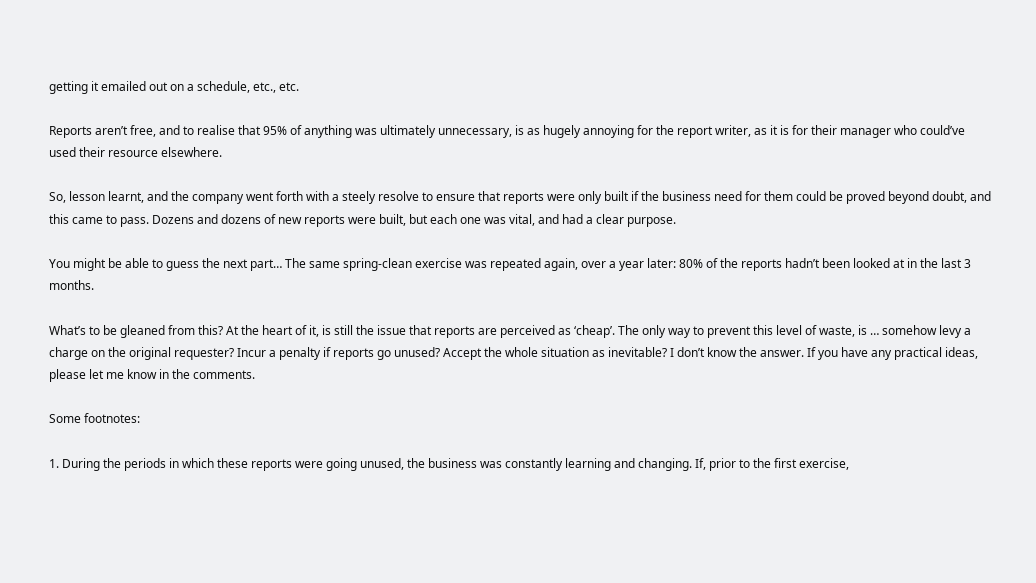getting it emailed out on a schedule, etc., etc.

Reports aren’t free, and to realise that 95% of anything was ultimately unnecessary, is as hugely annoying for the report writer, as it is for their manager who could’ve used their resource elsewhere.

So, lesson learnt, and the company went forth with a steely resolve to ensure that reports were only built if the business need for them could be proved beyond doubt, and this came to pass. Dozens and dozens of new reports were built, but each one was vital, and had a clear purpose.

You might be able to guess the next part… The same spring-clean exercise was repeated again, over a year later: 80% of the reports hadn’t been looked at in the last 3 months.

What’s to be gleaned from this? At the heart of it, is still the issue that reports are perceived as ‘cheap’. The only way to prevent this level of waste, is … somehow levy a charge on the original requester? Incur a penalty if reports go unused? Accept the whole situation as inevitable? I don’t know the answer. If you have any practical ideas, please let me know in the comments.

Some footnotes:

1. During the periods in which these reports were going unused, the business was constantly learning and changing. If, prior to the first exercise,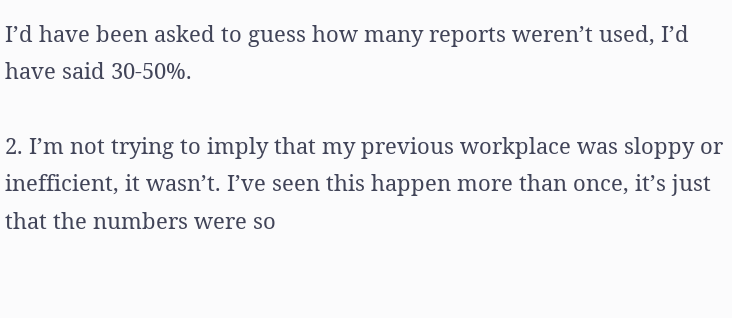I’d have been asked to guess how many reports weren’t used, I’d have said 30-50%.

2. I’m not trying to imply that my previous workplace was sloppy or inefficient, it wasn’t. I’ve seen this happen more than once, it’s just that the numbers were so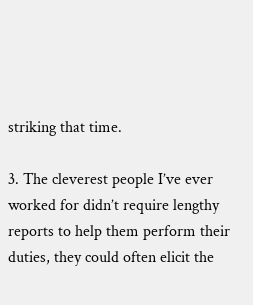striking that time.

3. The cleverest people I’ve ever worked for didn’t require lengthy reports to help them perform their duties, they could often elicit the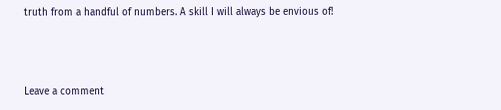truth from a handful of numbers. A skill I will always be envious of!



Leave a comment